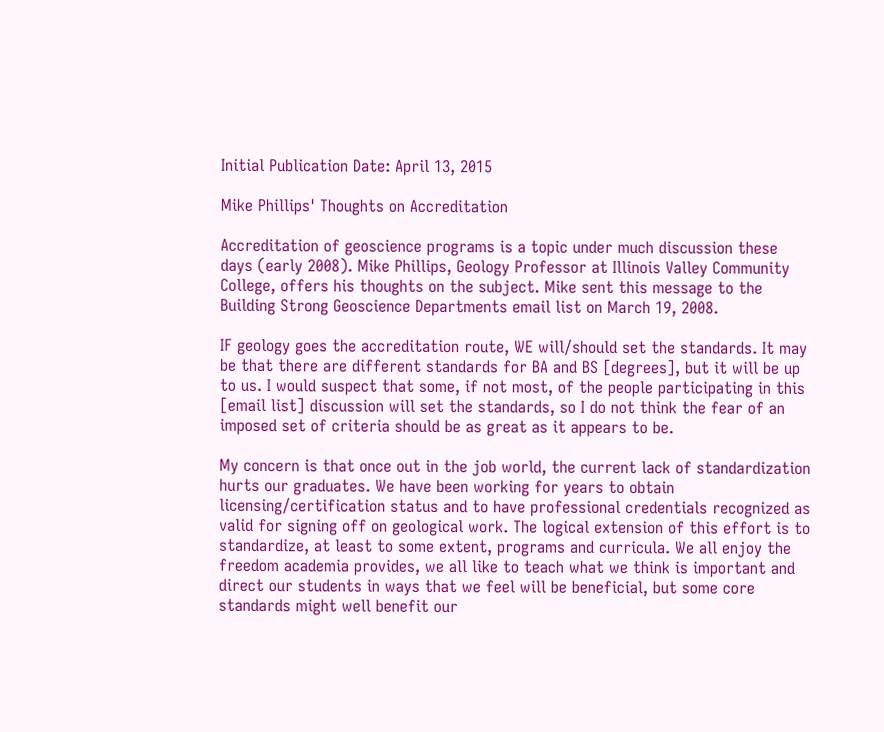Initial Publication Date: April 13, 2015

Mike Phillips' Thoughts on Accreditation

Accreditation of geoscience programs is a topic under much discussion these days (early 2008). Mike Phillips, Geology Professor at Illinois Valley Community College, offers his thoughts on the subject. Mike sent this message to the Building Strong Geoscience Departments email list on March 19, 2008.

IF geology goes the accreditation route, WE will/should set the standards. It may be that there are different standards for BA and BS [degrees], but it will be up to us. I would suspect that some, if not most, of the people participating in this [email list] discussion will set the standards, so I do not think the fear of an imposed set of criteria should be as great as it appears to be.

My concern is that once out in the job world, the current lack of standardization hurts our graduates. We have been working for years to obtain licensing/certification status and to have professional credentials recognized as valid for signing off on geological work. The logical extension of this effort is to standardize, at least to some extent, programs and curricula. We all enjoy the freedom academia provides, we all like to teach what we think is important and direct our students in ways that we feel will be beneficial, but some core standards might well benefit our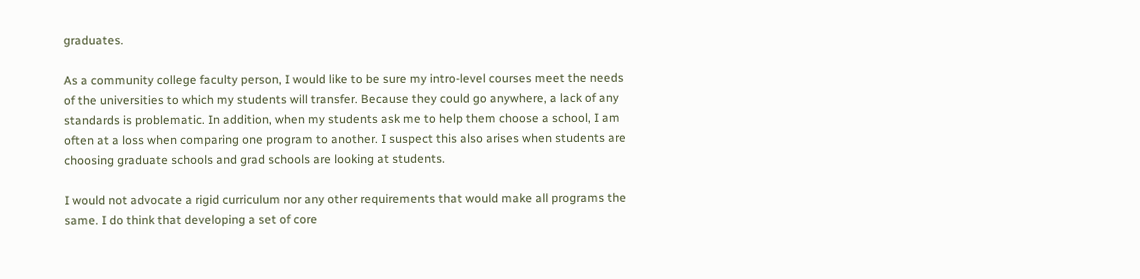graduates.

As a community college faculty person, I would like to be sure my intro-level courses meet the needs of the universities to which my students will transfer. Because they could go anywhere, a lack of any standards is problematic. In addition, when my students ask me to help them choose a school, I am often at a loss when comparing one program to another. I suspect this also arises when students are choosing graduate schools and grad schools are looking at students.

I would not advocate a rigid curriculum nor any other requirements that would make all programs the same. I do think that developing a set of core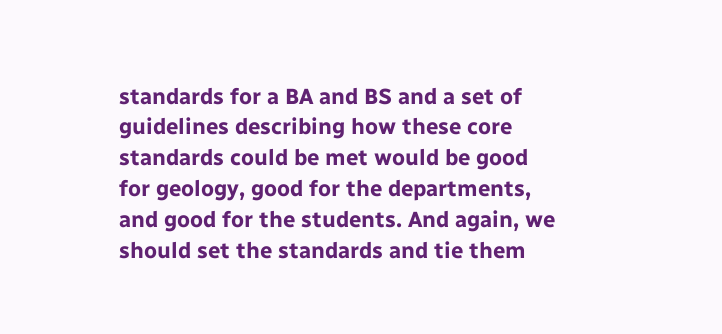standards for a BA and BS and a set of guidelines describing how these core standards could be met would be good for geology, good for the departments, and good for the students. And again, we should set the standards and tie them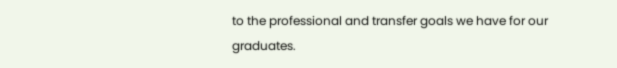to the professional and transfer goals we have for our graduates.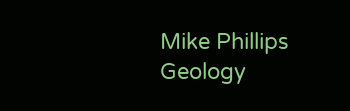Mike Phillips
Geology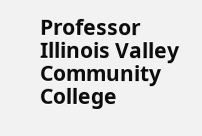Professor
Illinois Valley Community College